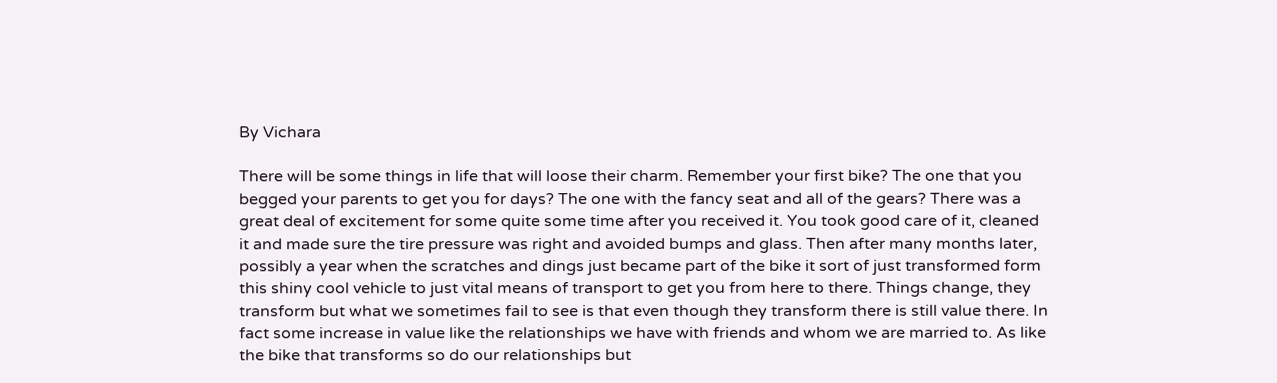By Vichara

There will be some things in life that will loose their charm. Remember your first bike? The one that you begged your parents to get you for days? The one with the fancy seat and all of the gears? There was a great deal of excitement for some quite some time after you received it. You took good care of it, cleaned it and made sure the tire pressure was right and avoided bumps and glass. Then after many months later, possibly a year when the scratches and dings just became part of the bike it sort of just transformed form this shiny cool vehicle to just vital means of transport to get you from here to there. Things change, they transform but what we sometimes fail to see is that even though they transform there is still value there. In fact some increase in value like the relationships we have with friends and whom we are married to. As like the bike that transforms so do our relationships but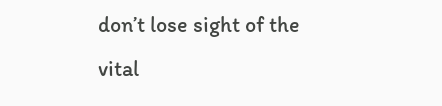don’t lose sight of the vital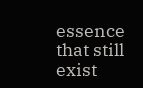essence that still exist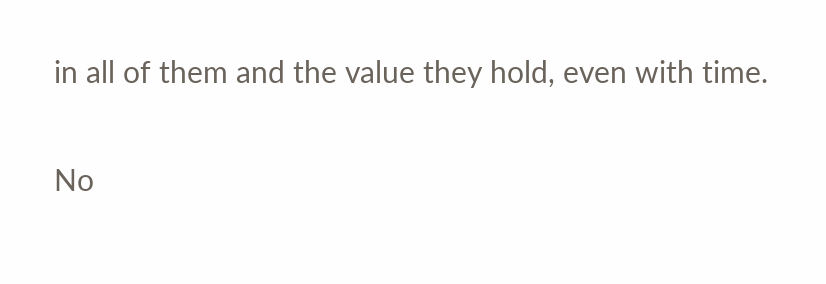in all of them and the value they hold, even with time.

No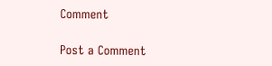Comment

Post a Comment